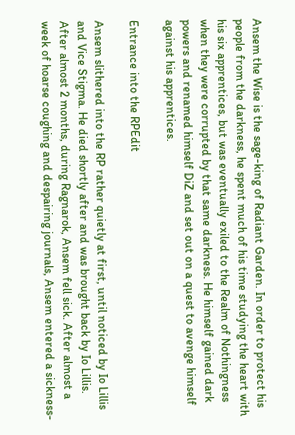Ansem the Wise is the sage-king of Radiant Garden. In order to protect his people from the darkness, he spent much of his time studying the heart with his six apprentices, but was eventually exiled to the Realm of Nothingness when they were corrupted by that same darkness. He himself gained dark powers and renamed himself DiZ and set out on a quest to avenge himself against his apprentices.

Entrance into the RPEdit

Ansem slithered into the RP rather quietly at first, until noticed by Io Lillis and Vice Stigma. He died shortly after and was brought back by Io Lillis. After almost 2 months, during Ragnarok, Ansem fell sick. After almost a week of hoarse coughing and despairing journals, Ansem entered a sickness-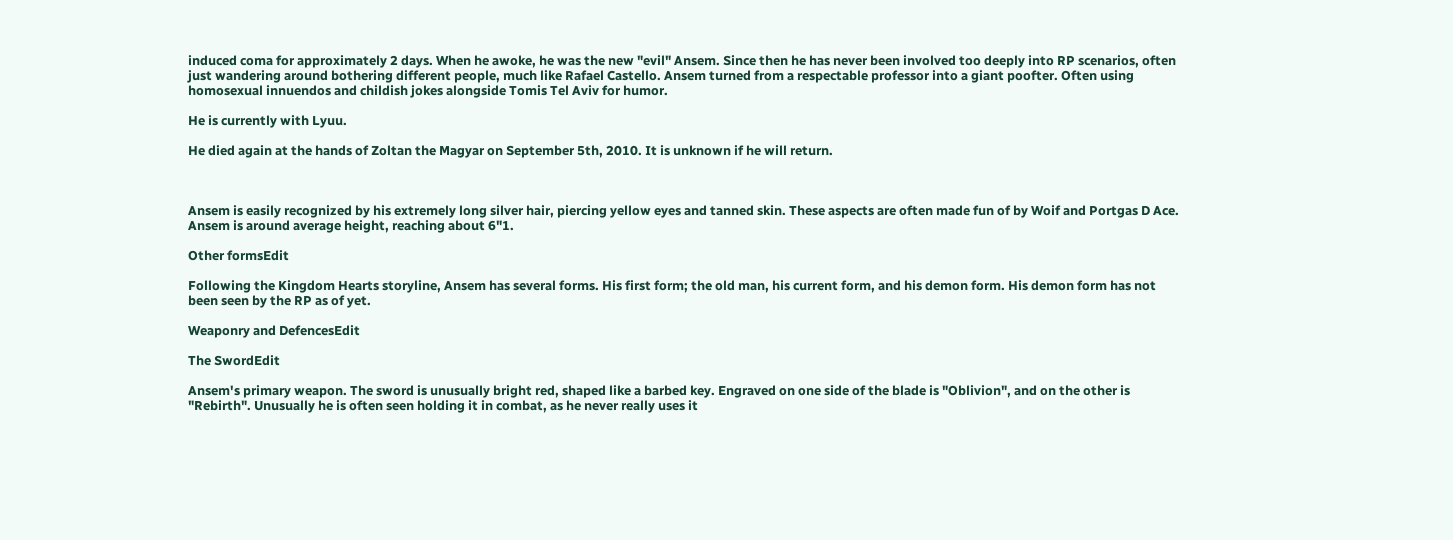induced coma for approximately 2 days. When he awoke, he was the new "evil" Ansem. Since then he has never been involved too deeply into RP scenarios, often just wandering around bothering different people, much like Rafael Castello. Ansem turned from a respectable professor into a giant poofter. Often using homosexual innuendos and childish jokes alongside Tomis Tel Aviv for humor.

He is currently with Lyuu.

He died again at the hands of Zoltan the Magyar on September 5th, 2010. It is unknown if he will return.



Ansem is easily recognized by his extremely long silver hair, piercing yellow eyes and tanned skin. These aspects are often made fun of by Woif and Portgas D Ace. Ansem is around average height, reaching about 6"1.

Other formsEdit

Following the Kingdom Hearts storyline, Ansem has several forms. His first form; the old man, his current form, and his demon form. His demon form has not been seen by the RP as of yet.

Weaponry and DefencesEdit

The SwordEdit

Ansem's primary weapon. The sword is unusually bright red, shaped like a barbed key. Engraved on one side of the blade is "Oblivion", and on the other is "Rebirth". Unusually he is often seen holding it in combat, as he never really uses it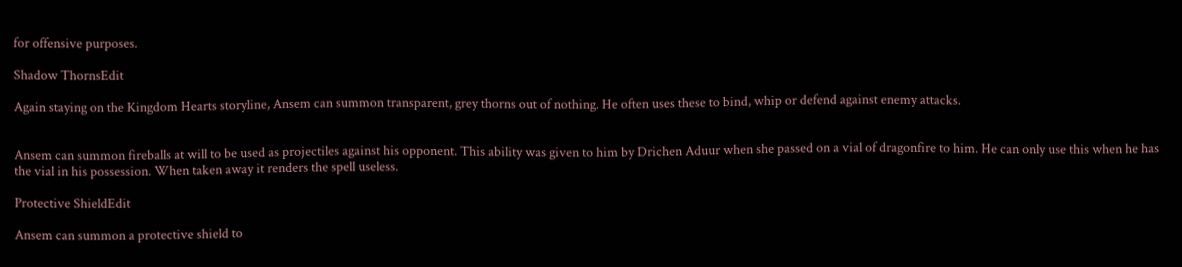for offensive purposes.

Shadow ThornsEdit

Again staying on the Kingdom Hearts storyline, Ansem can summon transparent, grey thorns out of nothing. He often uses these to bind, whip or defend against enemy attacks.


Ansem can summon fireballs at will to be used as projectiles against his opponent. This ability was given to him by Drichen Aduur when she passed on a vial of dragonfire to him. He can only use this when he has the vial in his possession. When taken away it renders the spell useless.

Protective ShieldEdit

Ansem can summon a protective shield to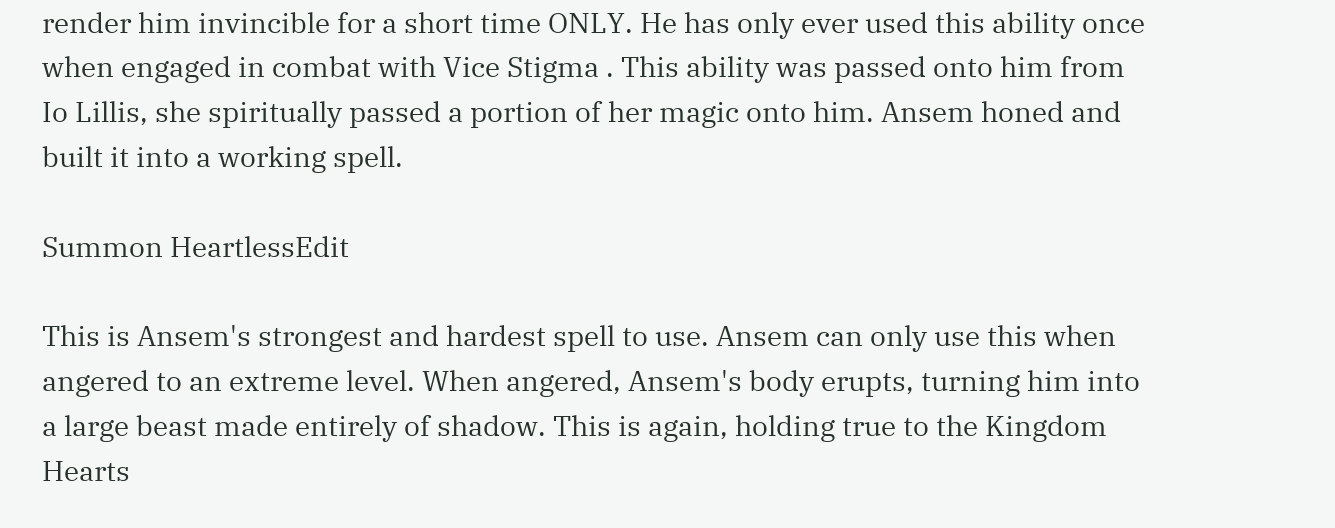render him invincible for a short time ONLY. He has only ever used this ability once when engaged in combat with Vice Stigma . This ability was passed onto him from Io Lillis, she spiritually passed a portion of her magic onto him. Ansem honed and built it into a working spell.

Summon HeartlessEdit

This is Ansem's strongest and hardest spell to use. Ansem can only use this when angered to an extreme level. When angered, Ansem's body erupts, turning him into a large beast made entirely of shadow. This is again, holding true to the Kingdom Hearts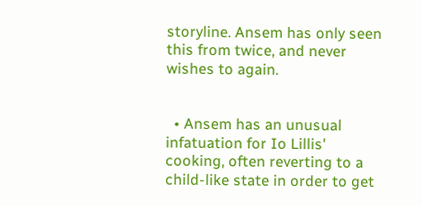storyline. Ansem has only seen this from twice, and never wishes to again.


  • Ansem has an unusual infatuation for Io Lillis' cooking, often reverting to a child-like state in order to get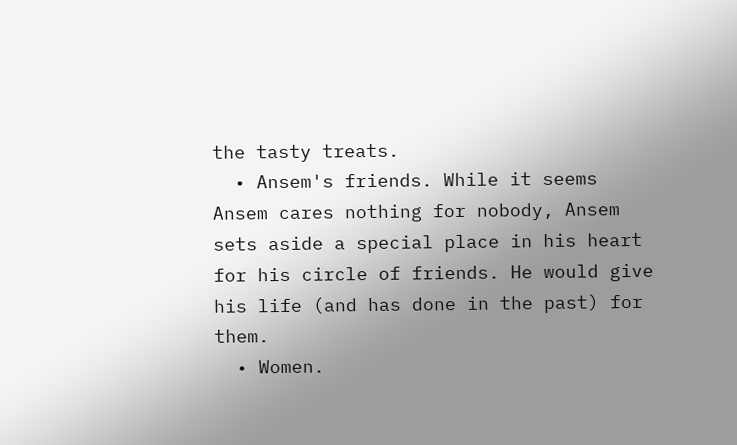the tasty treats.
  • Ansem's friends. While it seems Ansem cares nothing for nobody, Ansem sets aside a special place in his heart for his circle of friends. He would give his life (and has done in the past) for them.
  • Women.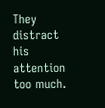They distract his attention too much.